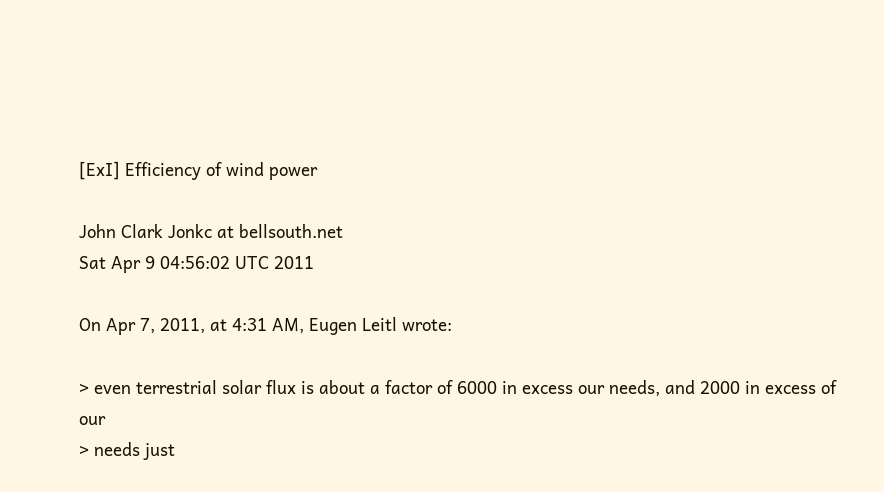[ExI] Efficiency of wind power

John Clark Jonkc at bellsouth.net
Sat Apr 9 04:56:02 UTC 2011

On Apr 7, 2011, at 4:31 AM, Eugen Leitl wrote:

> even terrestrial solar flux is about a factor of 6000 in excess our needs, and 2000 in excess of our
> needs just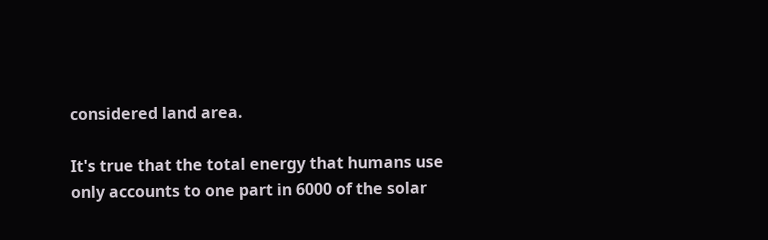considered land area.

It's true that the total energy that humans use only accounts to one part in 6000 of the solar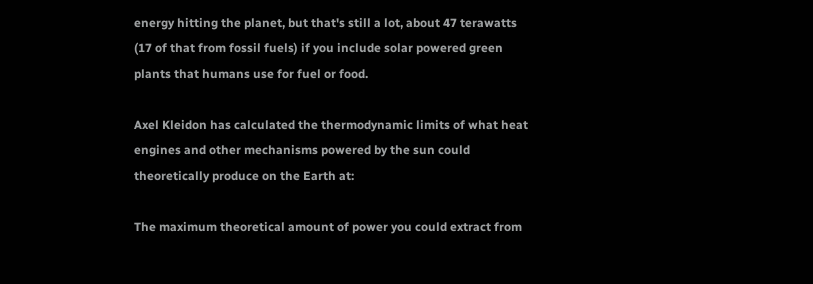energy hitting the planet, but that's still a lot, about 47 terawatts (17 of that from fossil fuels) if you include solar powered green plants that humans use for fuel or food.

Axel Kleidon has calculated the thermodynamic limits of what heat engines and other mechanisms powered by the sun could theoretically produce on the Earth at:

The maximum theoretical amount of power you could extract from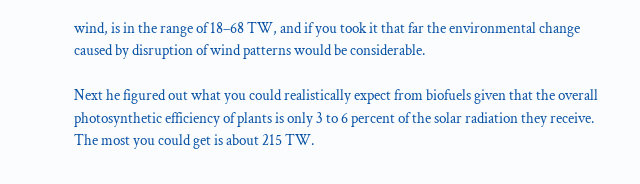wind, is in the range of 18–68 TW, and if you took it that far the environmental change caused by disruption of wind patterns would be considerable.

Next he figured out what you could realistically expect from biofuels given that the overall photosynthetic efficiency of plants is only 3 to 6 percent of the solar radiation they receive. The most you could get is about 215 TW.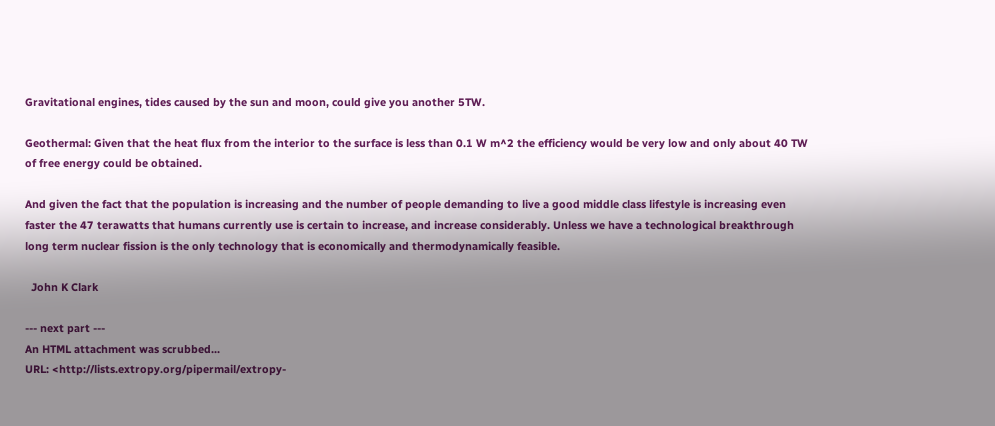Gravitational engines, tides caused by the sun and moon, could give you another 5TW.

Geothermal: Given that the heat flux from the interior to the surface is less than 0.1 W m^2 the efficiency would be very low and only about 40 TW of free energy could be obtained.

And given the fact that the population is increasing and the number of people demanding to live a good middle class lifestyle is increasing even faster the 47 terawatts that humans currently use is certain to increase, and increase considerably. Unless we have a technological breakthrough long term nuclear fission is the only technology that is economically and thermodynamically feasible.

  John K Clark

--- next part ---
An HTML attachment was scrubbed...
URL: <http://lists.extropy.org/pipermail/extropy-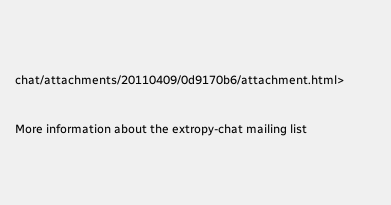chat/attachments/20110409/0d9170b6/attachment.html>

More information about the extropy-chat mailing list